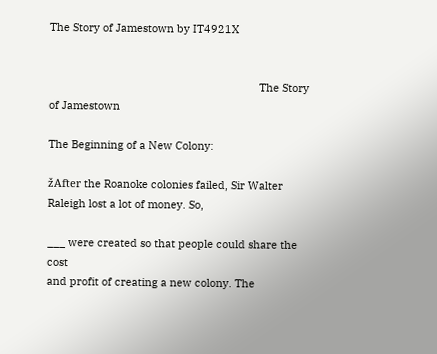The Story of Jamestown by IT4921X


                                                                      The Story of Jamestown

The Beginning of a New Colony:

žAfter the Roanoke colonies failed, Sir Walter Raleigh lost a lot of money. So,

___ were created so that people could share the cost
and profit of creating a new colony. The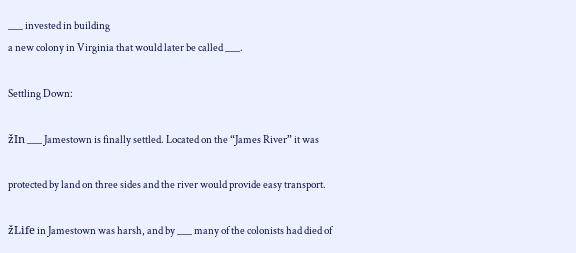___ invested in building
a new colony in Virginia that would later be called ___.

Settling Down:

žIn ___ Jamestown is finally settled. Located on the “James River” it was

protected by land on three sides and the river would provide easy transport.

žLife in Jamestown was harsh, and by ___ many of the colonists had died of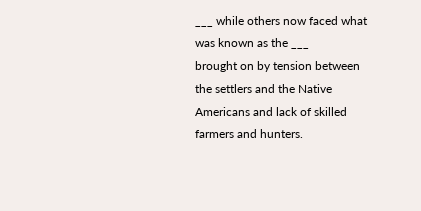___ while others now faced what was known as the ___
brought on by tension between the settlers and the Native Americans and lack of skilled
farmers and hunters.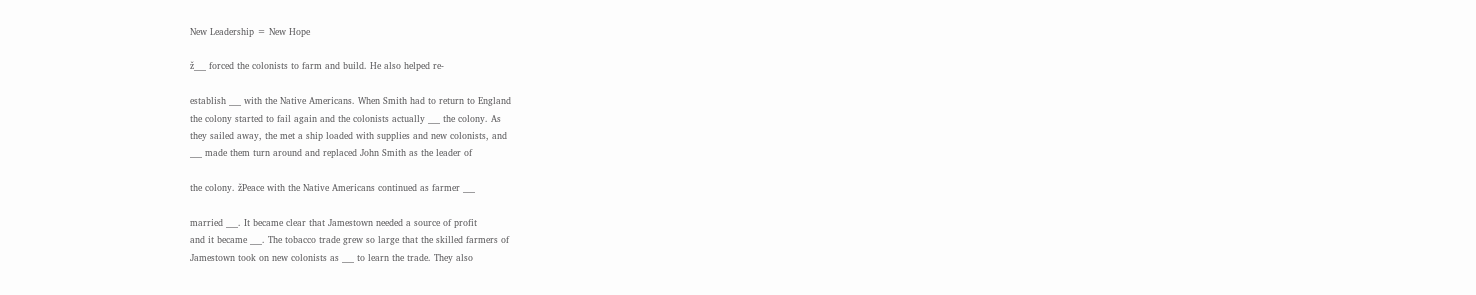New Leadership = New Hope

ž___ forced the colonists to farm and build. He also helped re-

establish ___ with the Native Americans. When Smith had to return to England
the colony started to fail again and the colonists actually ___ the colony. As
they sailed away, the met a ship loaded with supplies and new colonists, and
___ made them turn around and replaced John Smith as the leader of

the colony. žPeace with the Native Americans continued as farmer ___

married ___. It became clear that Jamestown needed a source of profit
and it became ___. The tobacco trade grew so large that the skilled farmers of
Jamestown took on new colonists as ___ to learn the trade. They also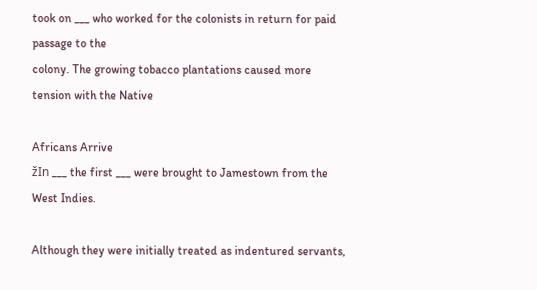took on ___ who worked for the colonists in return for paid passage to the
colony. The growing tobacco plantations caused more tension with the Native

Africans Arrive
žIn ___ the first ___ were brought to Jamestown from the West Indies.

Although they were initially treated as indentured servants,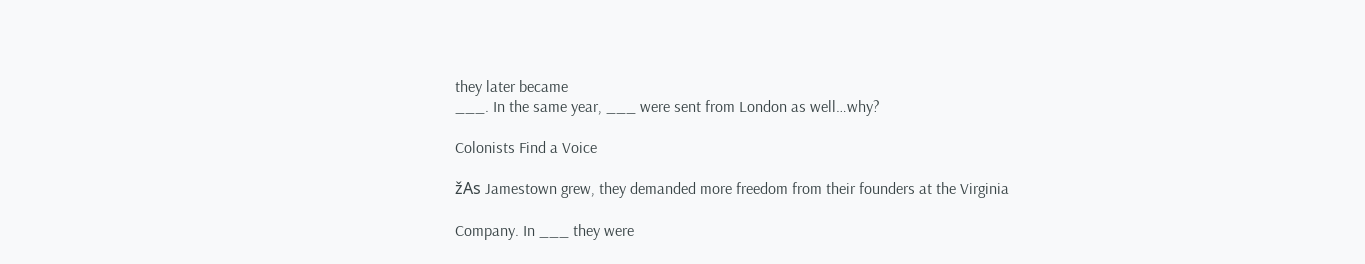they later became
___. In the same year, ___ were sent from London as well…why?

Colonists Find a Voice

žAs Jamestown grew, they demanded more freedom from their founders at the Virginia

Company. In ___ they were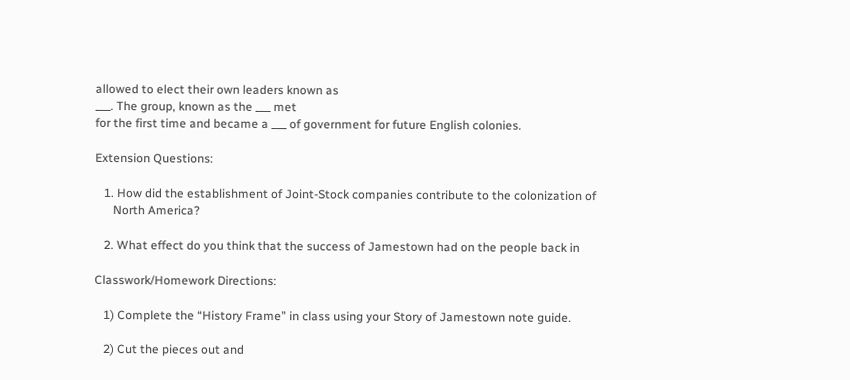allowed to elect their own leaders known as
___. The group, known as the ___ met
for the first time and became a ___ of government for future English colonies.

Extension Questions:

   1. How did the establishment of Joint-Stock companies contribute to the colonization of
      North America?

   2. What effect do you think that the success of Jamestown had on the people back in

Classwork/Homework Directions:

   1) Complete the “History Frame” in class using your Story of Jamestown note guide.

   2) Cut the pieces out and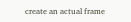create an actual frame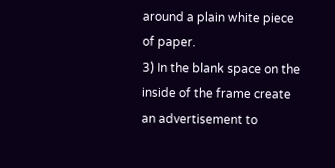around a plain white piece of paper.
3) In the blank space on the inside of the frame create an advertisement to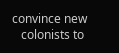convince new
   colonists to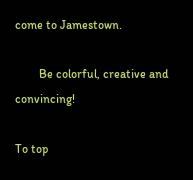come to Jamestown.

        Be colorful, creative and convincing!

To top